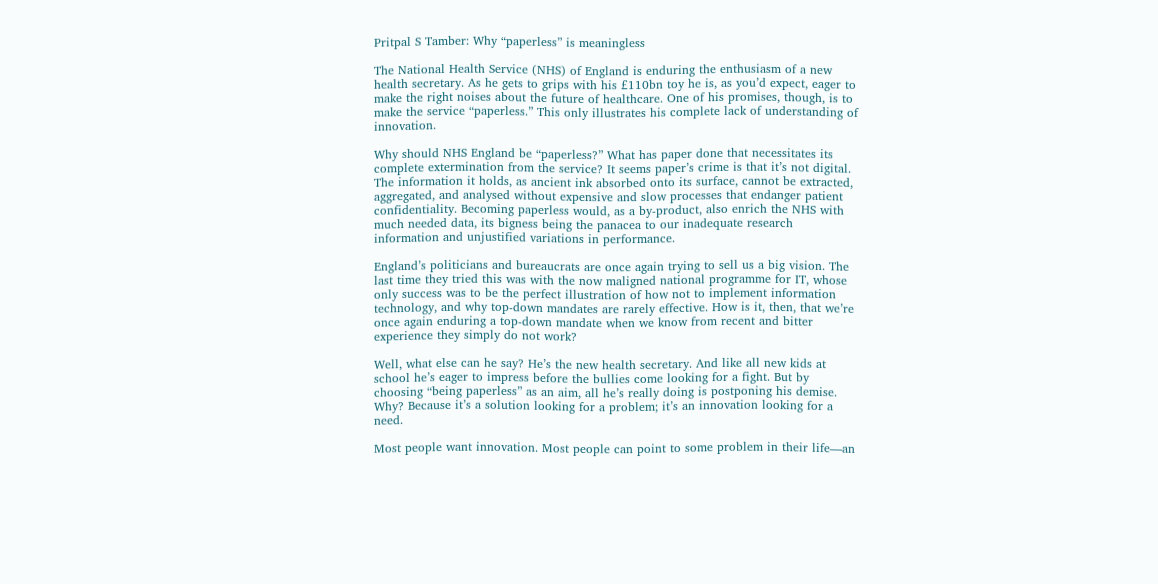Pritpal S Tamber: Why “paperless” is meaningless

The National Health Service (NHS) of England is enduring the enthusiasm of a new health secretary. As he gets to grips with his £110bn toy he is, as you’d expect, eager to make the right noises about the future of healthcare. One of his promises, though, is to make the service “paperless.” This only illustrates his complete lack of understanding of innovation.

Why should NHS England be “paperless?” What has paper done that necessitates its complete extermination from the service? It seems paper’s crime is that it’s not digital. The information it holds, as ancient ink absorbed onto its surface, cannot be extracted, aggregated, and analysed without expensive and slow processes that endanger patient confidentiality. Becoming paperless would, as a by-product, also enrich the NHS with much needed data, its bigness being the panacea to our inadequate research information and unjustified variations in performance.

England’s politicians and bureaucrats are once again trying to sell us a big vision. The last time they tried this was with the now maligned national programme for IT, whose only success was to be the perfect illustration of how not to implement information technology, and why top-down mandates are rarely effective. How is it, then, that we’re once again enduring a top-down mandate when we know from recent and bitter experience they simply do not work?

Well, what else can he say? He’s the new health secretary. And like all new kids at school he’s eager to impress before the bullies come looking for a fight. But by choosing “being paperless” as an aim, all he’s really doing is postponing his demise. Why? Because it’s a solution looking for a problem; it’s an innovation looking for a need.

Most people want innovation. Most people can point to some problem in their life—an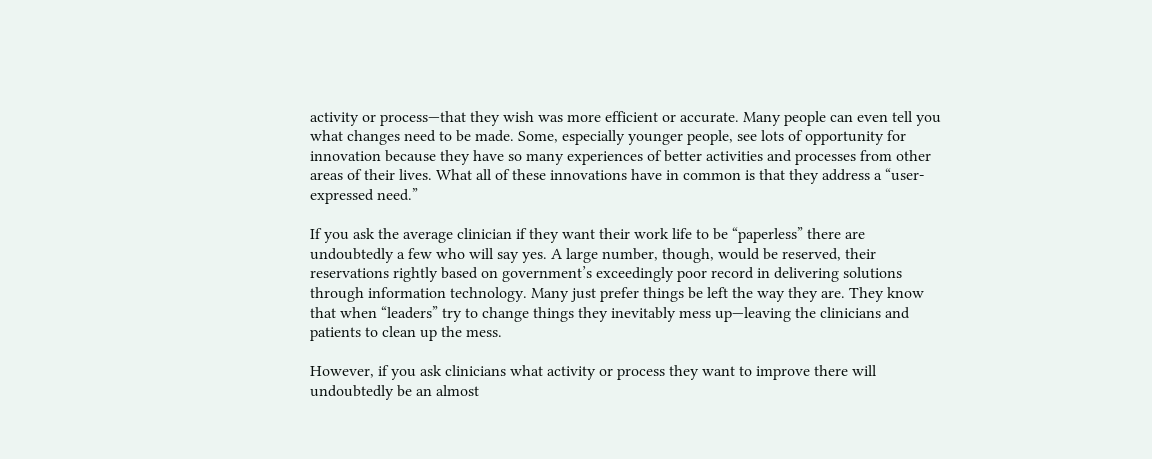activity or process—that they wish was more efficient or accurate. Many people can even tell you what changes need to be made. Some, especially younger people, see lots of opportunity for innovation because they have so many experiences of better activities and processes from other areas of their lives. What all of these innovations have in common is that they address a “user-expressed need.”

If you ask the average clinician if they want their work life to be “paperless” there are undoubtedly a few who will say yes. A large number, though, would be reserved, their reservations rightly based on government’s exceedingly poor record in delivering solutions through information technology. Many just prefer things be left the way they are. They know that when “leaders” try to change things they inevitably mess up—leaving the clinicians and patients to clean up the mess.

However, if you ask clinicians what activity or process they want to improve there will undoubtedly be an almost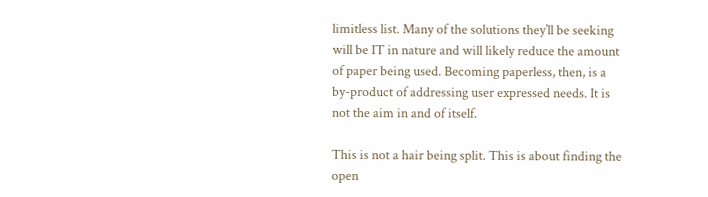limitless list. Many of the solutions they’ll be seeking will be IT in nature and will likely reduce the amount of paper being used. Becoming paperless, then, is a by-product of addressing user expressed needs. It is not the aim in and of itself.

This is not a hair being split. This is about finding the open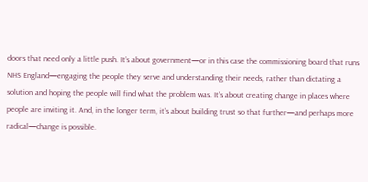doors that need only a little push. It’s about government—or in this case the commissioning board that runs NHS England—engaging the people they serve and understanding their needs, rather than dictating a solution and hoping the people will find what the problem was. It’s about creating change in places where people are inviting it. And, in the longer term, it’s about building trust so that further—and perhaps more radical—change is possible.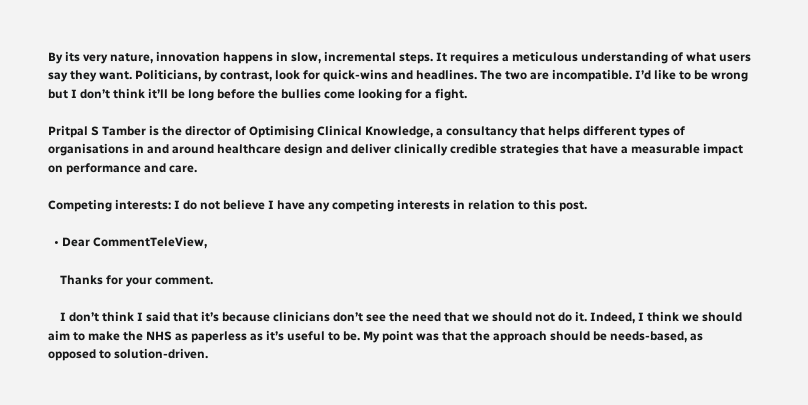By its very nature, innovation happens in slow, incremental steps. It requires a meticulous understanding of what users say they want. Politicians, by contrast, look for quick-wins and headlines. The two are incompatible. I’d like to be wrong but I don’t think it’ll be long before the bullies come looking for a fight.

Pritpal S Tamber is the director of Optimising Clinical Knowledge, a consultancy that helps different types of organisations in and around healthcare design and deliver clinically credible strategies that have a measurable impact on performance and care.

Competing interests: I do not believe I have any competing interests in relation to this post.

  • Dear CommentTeleView,

    Thanks for your comment.

    I don’t think I said that it’s because clinicians don’t see the need that we should not do it. Indeed, I think we should aim to make the NHS as paperless as it’s useful to be. My point was that the approach should be needs-based, as opposed to solution-driven.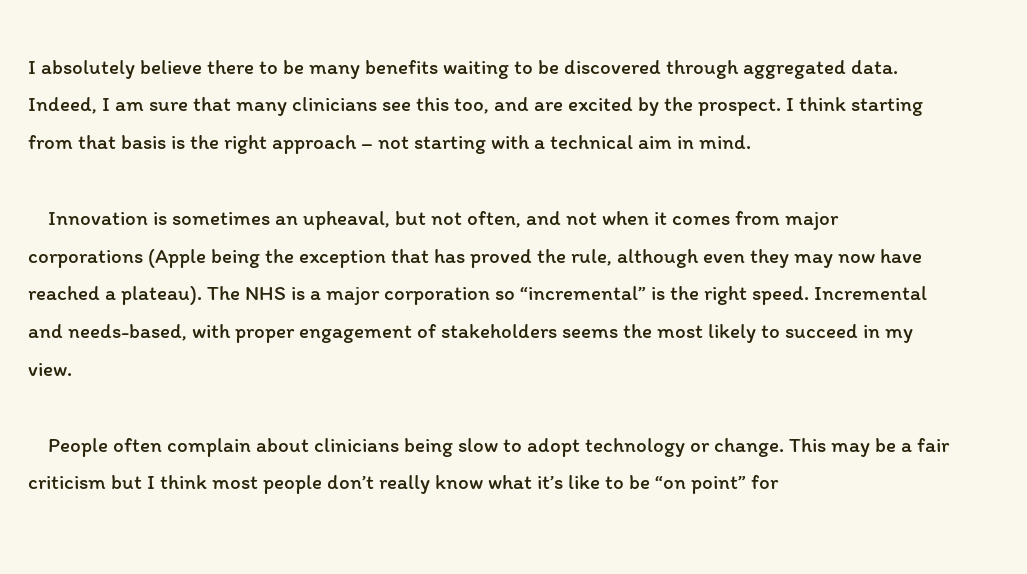I absolutely believe there to be many benefits waiting to be discovered through aggregated data. Indeed, I am sure that many clinicians see this too, and are excited by the prospect. I think starting from that basis is the right approach – not starting with a technical aim in mind.

    Innovation is sometimes an upheaval, but not often, and not when it comes from major corporations (Apple being the exception that has proved the rule, although even they may now have reached a plateau). The NHS is a major corporation so “incremental” is the right speed. Incremental and needs-based, with proper engagement of stakeholders seems the most likely to succeed in my view.

    People often complain about clinicians being slow to adopt technology or change. This may be a fair criticism but I think most people don’t really know what it’s like to be “on point” for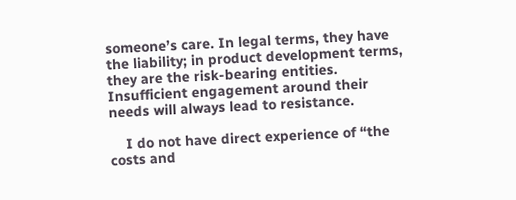someone’s care. In legal terms, they have the liability; in product development terms, they are the risk-bearing entities. Insufficient engagement around their needs will always lead to resistance.

    I do not have direct experience of “the costs and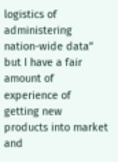logistics of administering nation-wide data” but I have a fair amount of experience of getting new products into market and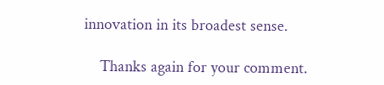innovation in its broadest sense.

    Thanks again for your comment.